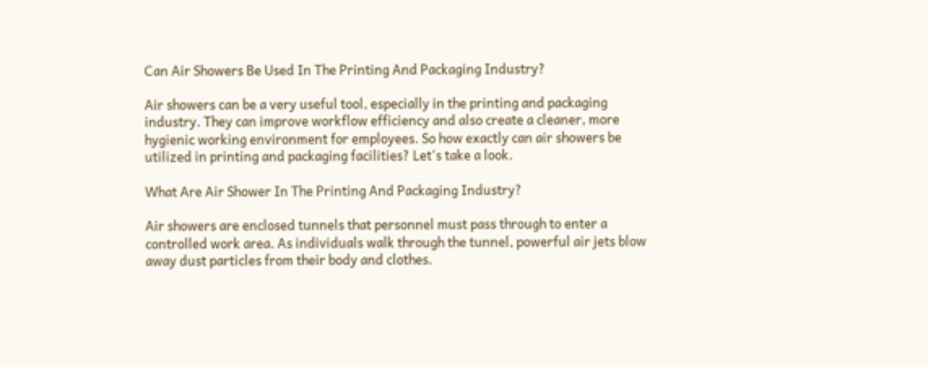Can Air Showers Be Used In The Printing And Packaging Industry?

Air showers can be a very useful tool, especially in the printing and packaging industry. They can improve workflow efficiency and also create a cleaner, more hygienic working environment for employees. So how exactly can air showers be utilized in printing and packaging facilities? Let's take a look.

What Are Air Shower In The Printing And Packaging Industry?

Air showers are enclosed tunnels that personnel must pass through to enter a controlled work area. As individuals walk through the tunnel, powerful air jets blow away dust particles from their body and clothes.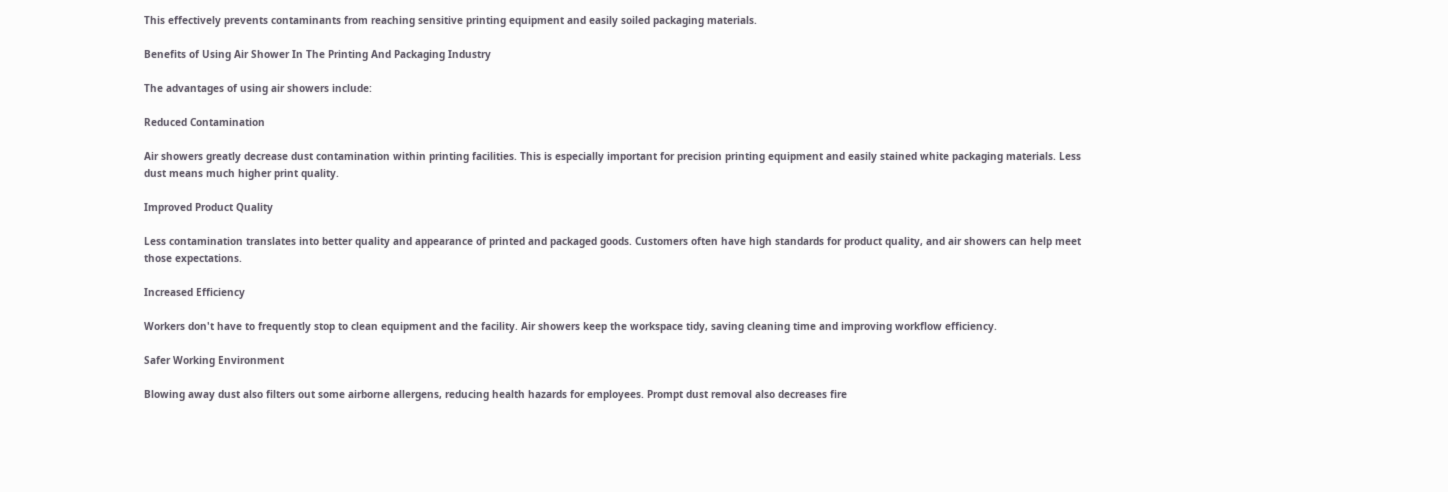This effectively prevents contaminants from reaching sensitive printing equipment and easily soiled packaging materials.

Benefits of Using Air Shower In The Printing And Packaging Industry

The advantages of using air showers include:

Reduced Contamination

Air showers greatly decrease dust contamination within printing facilities. This is especially important for precision printing equipment and easily stained white packaging materials. Less dust means much higher print quality.

Improved Product Quality

Less contamination translates into better quality and appearance of printed and packaged goods. Customers often have high standards for product quality, and air showers can help meet those expectations.

Increased Efficiency

Workers don't have to frequently stop to clean equipment and the facility. Air showers keep the workspace tidy, saving cleaning time and improving workflow efficiency.

Safer Working Environment

Blowing away dust also filters out some airborne allergens, reducing health hazards for employees. Prompt dust removal also decreases fire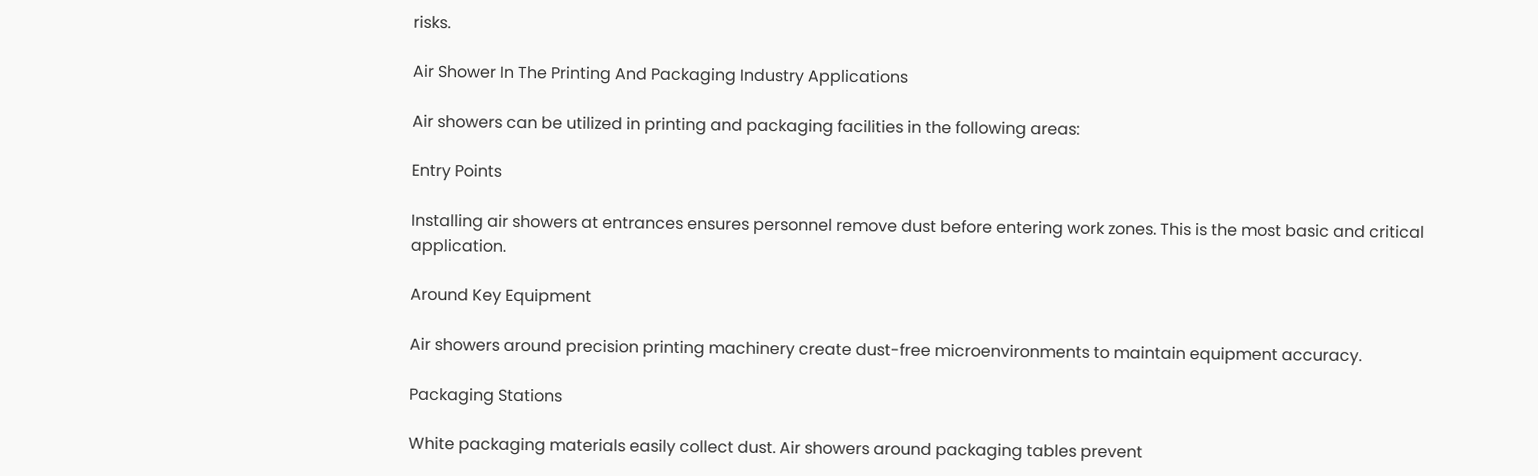risks.

Air Shower In The Printing And Packaging Industry Applications

Air showers can be utilized in printing and packaging facilities in the following areas:

Entry Points

Installing air showers at entrances ensures personnel remove dust before entering work zones. This is the most basic and critical application.

Around Key Equipment

Air showers around precision printing machinery create dust-free microenvironments to maintain equipment accuracy.

Packaging Stations

White packaging materials easily collect dust. Air showers around packaging tables prevent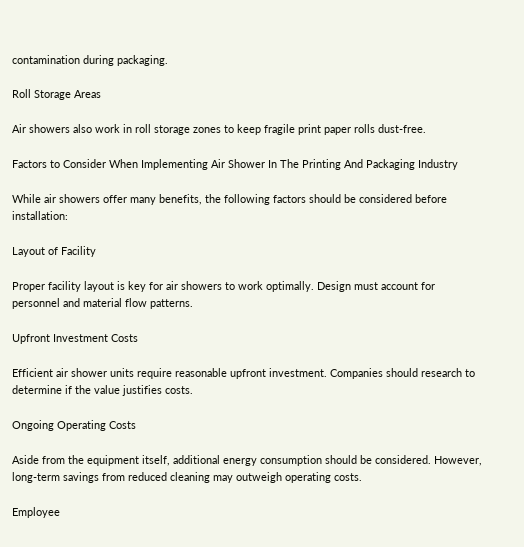contamination during packaging.

Roll Storage Areas

Air showers also work in roll storage zones to keep fragile print paper rolls dust-free.

Factors to Consider When Implementing Air Shower In The Printing And Packaging Industry

While air showers offer many benefits, the following factors should be considered before installation:

Layout of Facility

Proper facility layout is key for air showers to work optimally. Design must account for personnel and material flow patterns.

Upfront Investment Costs

Efficient air shower units require reasonable upfront investment. Companies should research to determine if the value justifies costs.

Ongoing Operating Costs

Aside from the equipment itself, additional energy consumption should be considered. However, long-term savings from reduced cleaning may outweigh operating costs.

Employee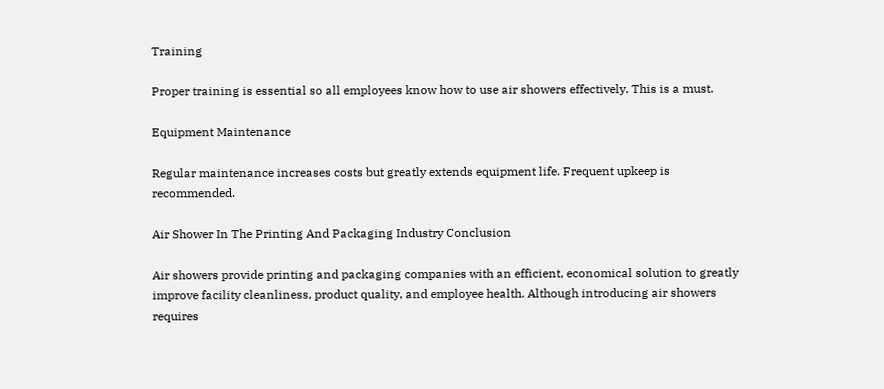Training

Proper training is essential so all employees know how to use air showers effectively. This is a must.

Equipment Maintenance

Regular maintenance increases costs but greatly extends equipment life. Frequent upkeep is recommended.

Air Shower In The Printing And Packaging Industry Conclusion

Air showers provide printing and packaging companies with an efficient, economical solution to greatly improve facility cleanliness, product quality, and employee health. Although introducing air showers requires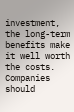investment, the long-term benefits make it well worth the costs. Companies should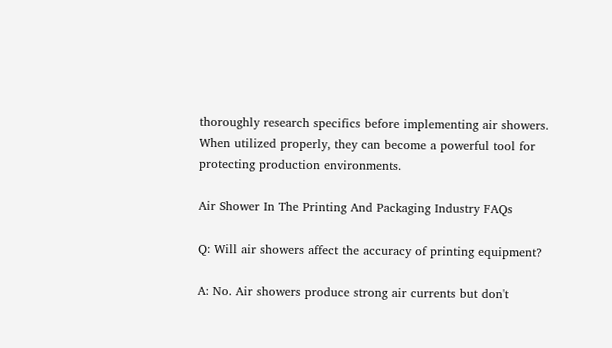thoroughly research specifics before implementing air showers. When utilized properly, they can become a powerful tool for protecting production environments.

Air Shower In The Printing And Packaging Industry FAQs

Q: Will air showers affect the accuracy of printing equipment?

A: No. Air showers produce strong air currents but don't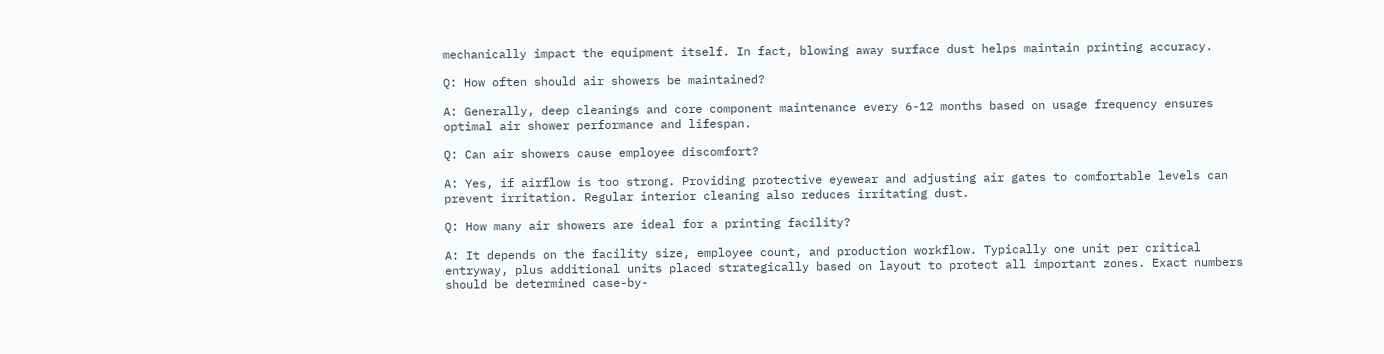mechanically impact the equipment itself. In fact, blowing away surface dust helps maintain printing accuracy.

Q: How often should air showers be maintained?

A: Generally, deep cleanings and core component maintenance every 6-12 months based on usage frequency ensures optimal air shower performance and lifespan.

Q: Can air showers cause employee discomfort?

A: Yes, if airflow is too strong. Providing protective eyewear and adjusting air gates to comfortable levels can prevent irritation. Regular interior cleaning also reduces irritating dust.

Q: How many air showers are ideal for a printing facility?

A: It depends on the facility size, employee count, and production workflow. Typically one unit per critical entryway, plus additional units placed strategically based on layout to protect all important zones. Exact numbers should be determined case-by-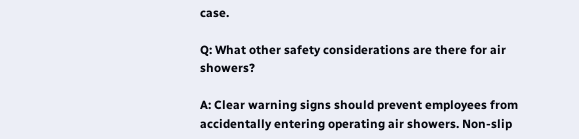case.

Q: What other safety considerations are there for air showers?

A: Clear warning signs should prevent employees from accidentally entering operating air showers. Non-slip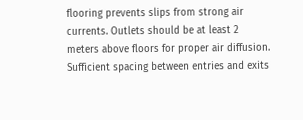flooring prevents slips from strong air currents. Outlets should be at least 2 meters above floors for proper air diffusion. Sufficient spacing between entries and exits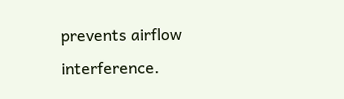prevents airflow interference.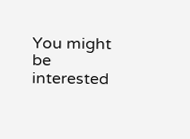You might be interested